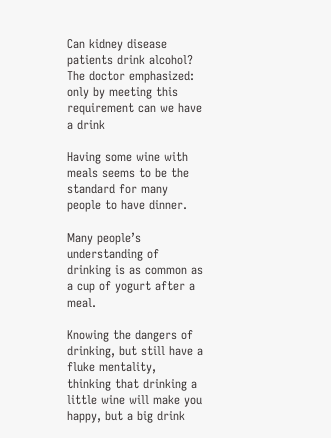Can kidney disease patients drink alcohol? The doctor emphasized: only by meeting this requirement can we have a drink

Having some wine with meals seems to be the standard for many people to have dinner.

Many people’s understanding of drinking is as common as a cup of yogurt after a meal.

Knowing the dangers of drinking, but still have a fluke mentality, thinking that drinking a little wine will make you happy, but a big drink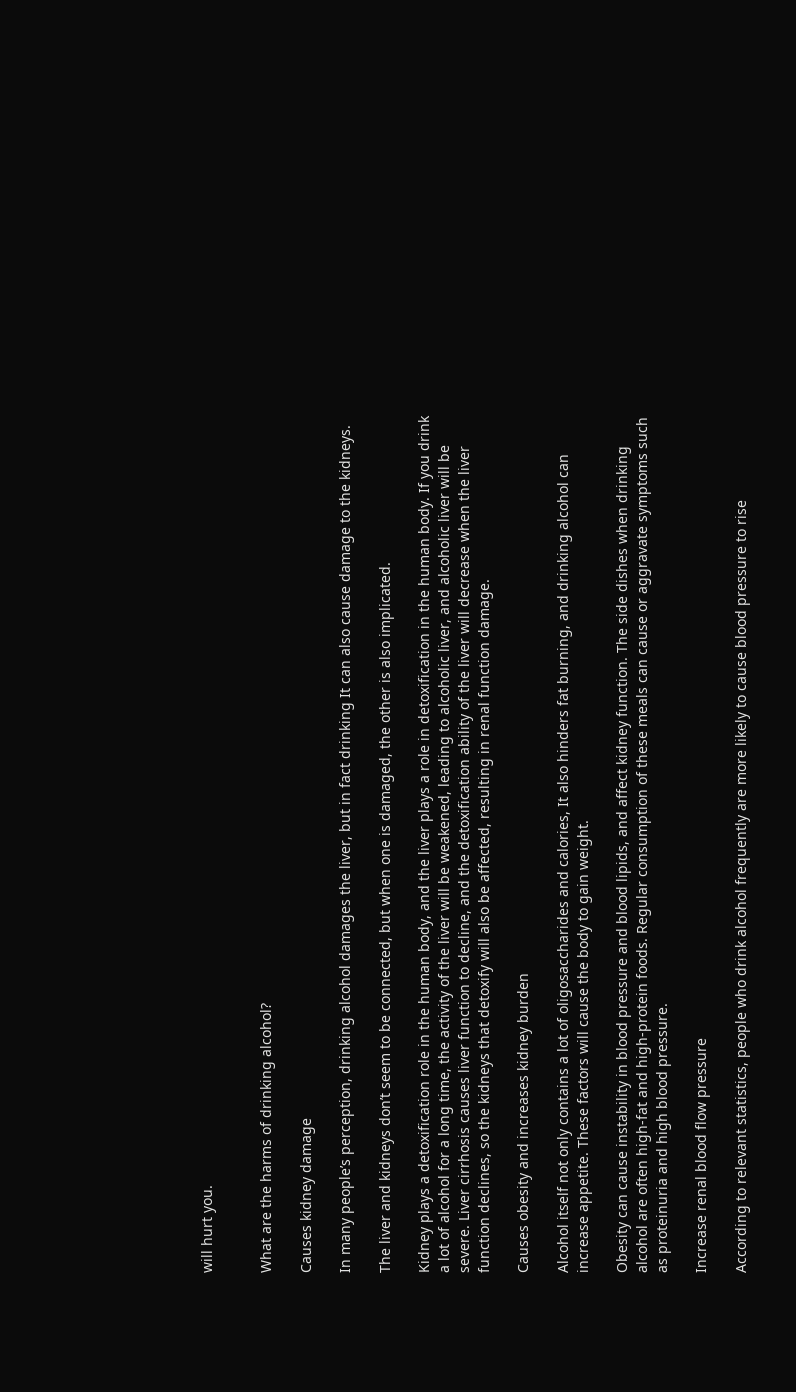will hurt you.


What are the harms of drinking alcohol?

Causes kidney damage

In many people’s perception, drinking alcohol damages the liver, but in fact drinking It can also cause damage to the kidneys.

The liver and kidneys don’t seem to be connected, but when one is damaged, the other is also implicated.

Kidney plays a detoxification role in the human body, and the liver plays a role in detoxification in the human body. If you drink a lot of alcohol for a long time, the activity of the liver will be weakened, leading to alcoholic liver, and alcoholic liver will be severe. Liver cirrhosis causes liver function to decline, and the detoxification ability of the liver will decrease when the liver function declines, so the kidneys that detoxify will also be affected, resulting in renal function damage.

Causes obesity and increases kidney burden

Alcohol itself not only contains a lot of oligosaccharides and calories, It also hinders fat burning, and drinking alcohol can increase appetite. These factors will cause the body to gain weight.

Obesity can cause instability in blood pressure and blood lipids, and affect kidney function. The side dishes when drinking alcohol are often high-fat and high-protein foods. Regular consumption of these meals can cause or aggravate symptoms such as proteinuria and high blood pressure.

Increase renal blood flow pressure

According to relevant statistics, people who drink alcohol frequently are more likely to cause blood pressure to rise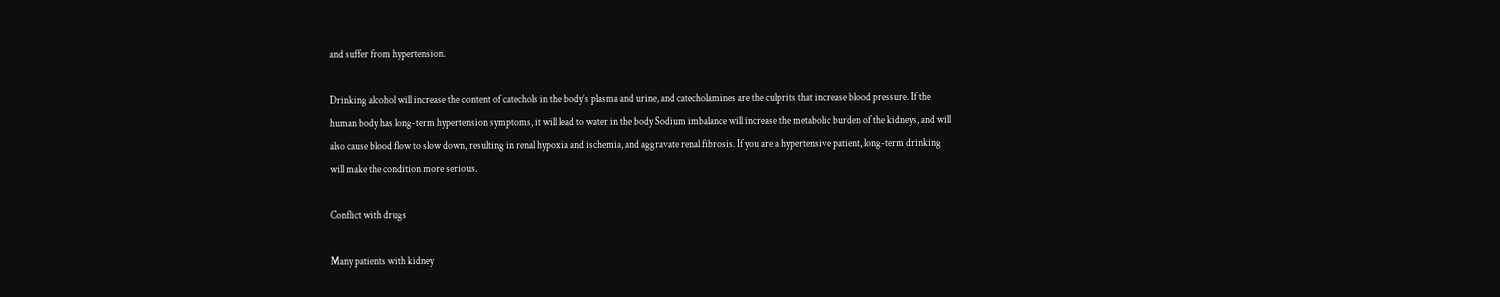and suffer from hypertension.

Drinking alcohol will increase the content of catechols in the body’s plasma and urine, and catecholamines are the culprits that increase blood pressure. If the human body has long-term hypertension symptoms, it will lead to water in the body Sodium imbalance will increase the metabolic burden of the kidneys, and will also cause blood flow to slow down, resulting in renal hypoxia and ischemia, and aggravate renal fibrosis. If you are a hypertensive patient, long-term drinking will make the condition more serious.

Conflict with drugs

Many patients with kidney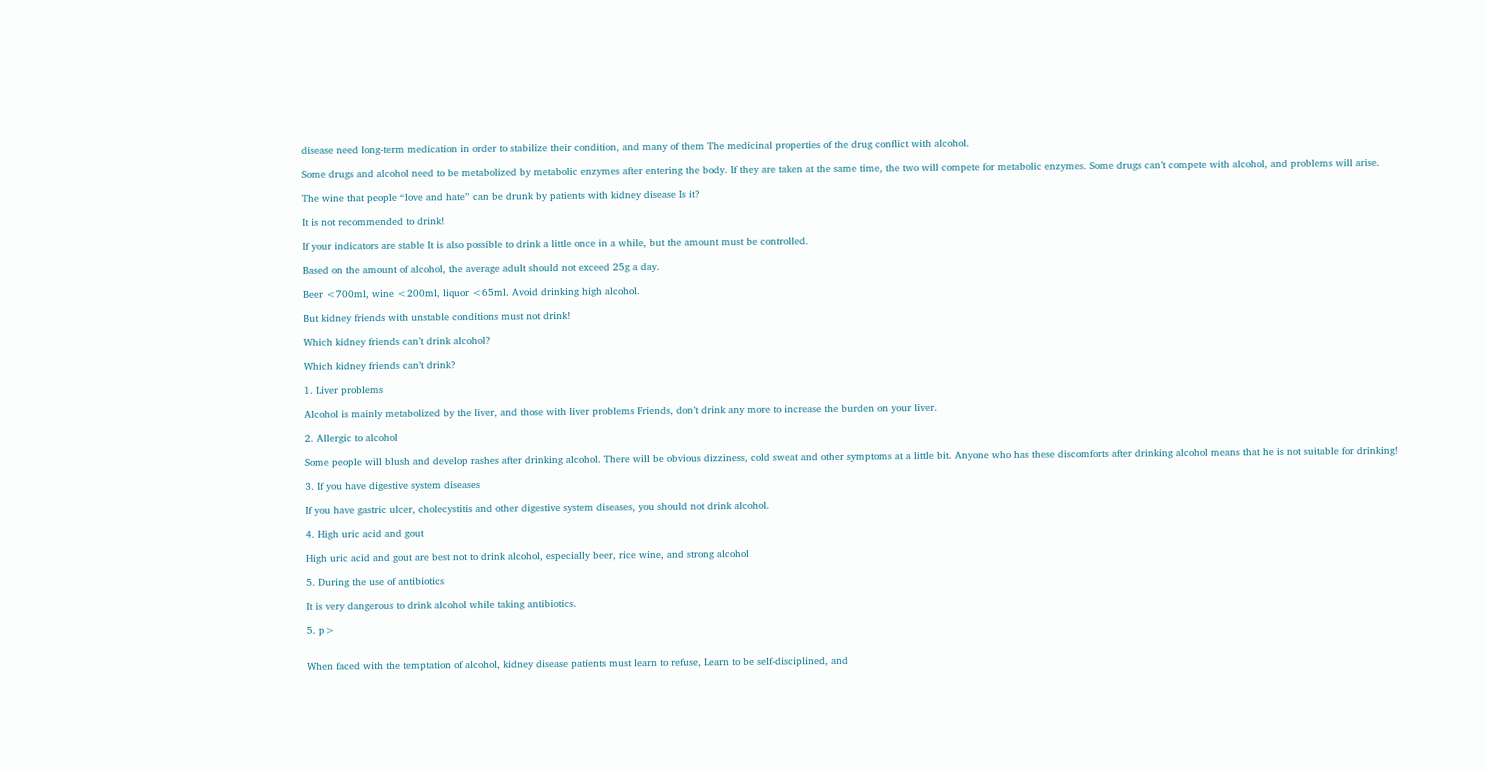disease need long-term medication in order to stabilize their condition, and many of them The medicinal properties of the drug conflict with alcohol.

Some drugs and alcohol need to be metabolized by metabolic enzymes after entering the body. If they are taken at the same time, the two will compete for metabolic enzymes. Some drugs can’t compete with alcohol, and problems will arise.

The wine that people “love and hate” can be drunk by patients with kidney disease Is it?

It is not recommended to drink!

If your indicators are stable It is also possible to drink a little once in a while, but the amount must be controlled.

Based on the amount of alcohol, the average adult should not exceed 25g a day.

Beer <700ml, wine <200ml, liquor <65ml. Avoid drinking high alcohol.

But kidney friends with unstable conditions must not drink!

Which kidney friends can’t drink alcohol?

Which kidney friends can’t drink?

1. Liver problems

Alcohol is mainly metabolized by the liver, and those with liver problems Friends, don’t drink any more to increase the burden on your liver.

2. Allergic to alcohol

Some people will blush and develop rashes after drinking alcohol. There will be obvious dizziness, cold sweat and other symptoms at a little bit. Anyone who has these discomforts after drinking alcohol means that he is not suitable for drinking!

3. If you have digestive system diseases

If you have gastric ulcer, cholecystitis and other digestive system diseases, you should not drink alcohol.

4. High uric acid and gout

High uric acid and gout are best not to drink alcohol, especially beer, rice wine, and strong alcohol

5. During the use of antibiotics

It is very dangerous to drink alcohol while taking antibiotics.

5. p>


When faced with the temptation of alcohol, kidney disease patients must learn to refuse, Learn to be self-disciplined, and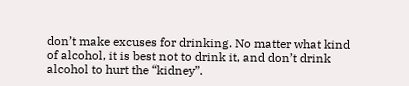don’t make excuses for drinking. No matter what kind of alcohol, it is best not to drink it, and don’t drink alcohol to hurt the “kidney”.